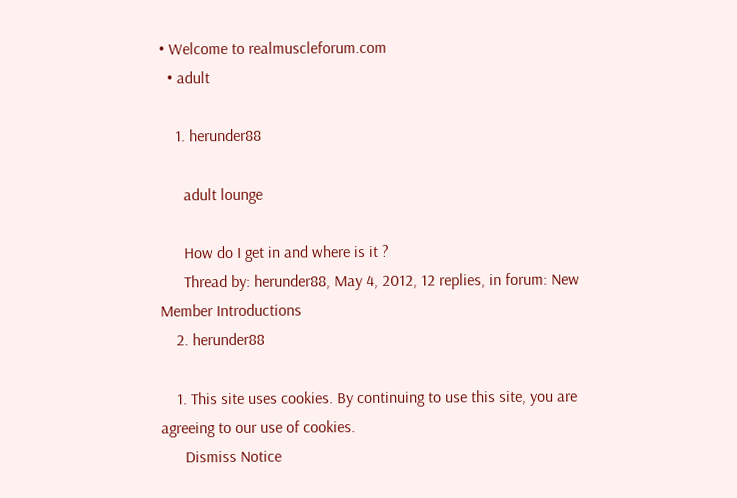• Welcome to realmuscleforum.com
  • adult

    1. herunder88

      adult lounge

      How do I get in and where is it ?
      Thread by: herunder88, May 4, 2012, 12 replies, in forum: New Member Introductions
    2. herunder88

    1. This site uses cookies. By continuing to use this site, you are agreeing to our use of cookies.
      Dismiss Notice